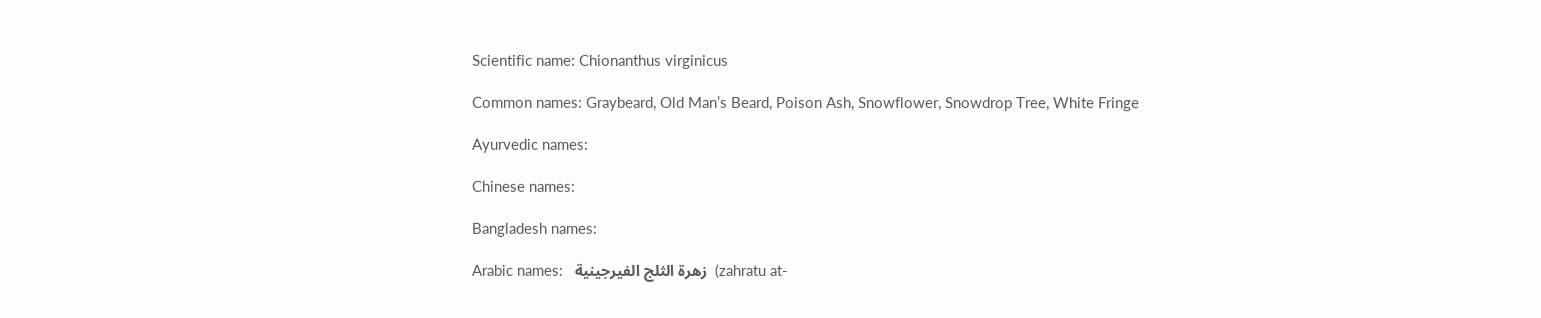Scientific name: Chionanthus virginicus

Common names: Graybeard, Old Man’s Beard, Poison Ash, Snowflower, Snowdrop Tree, White Fringe

Ayurvedic names:

Chinese names:

Bangladesh names:

Arabic names:   زهرة الثلج الفيرجينية  (zahratu at-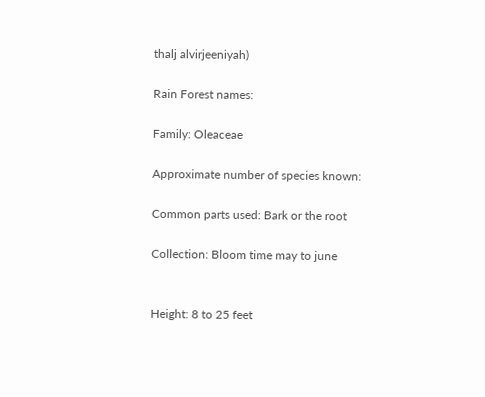thalj alvirjeeniyah)

Rain Forest names:

Family: Oleaceae

Approximate number of species known:

Common parts used: Bark or the root

Collection: Bloom time may to june


Height: 8 to 25 feet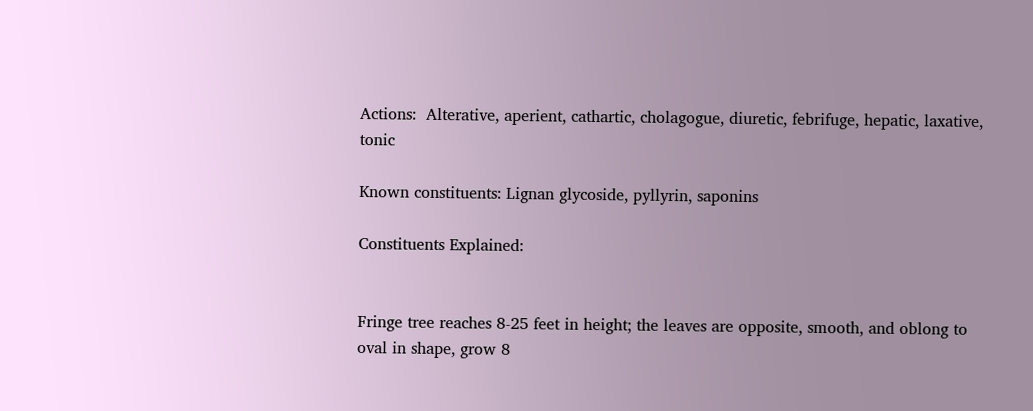Actions:  Alterative, aperient, cathartic, cholagogue, diuretic, febrifuge, hepatic, laxative, tonic

Known constituents: Lignan glycoside, pyllyrin, saponins

Constituents Explained:


Fringe tree reaches 8-25 feet in height; the leaves are opposite, smooth, and oblong to oval in shape, grow 8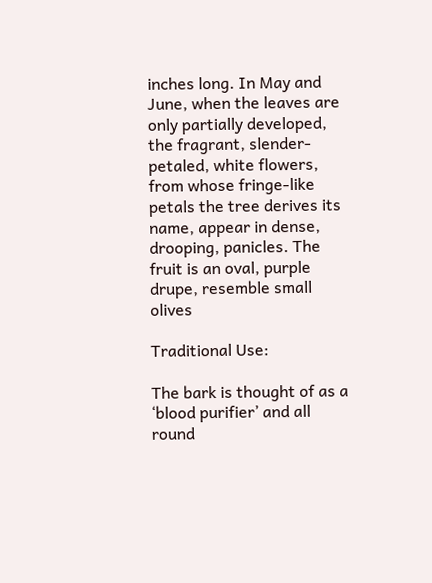inches long. In May and June, when the leaves are only partially developed, the fragrant, slender-petaled, white flowers, from whose fringe-like petals the tree derives its name, appear in dense, drooping, panicles. The fruit is an oval, purple drupe, resemble small olives

Traditional Use:

The bark is thought of as a ‘blood purifier’ and all round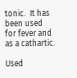tonic.  It has been used for fever and as a cathartic.

Used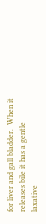for liver and gall bladder.  When it releases bile it has a gentle laxative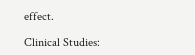effect.

Clinical Studies: